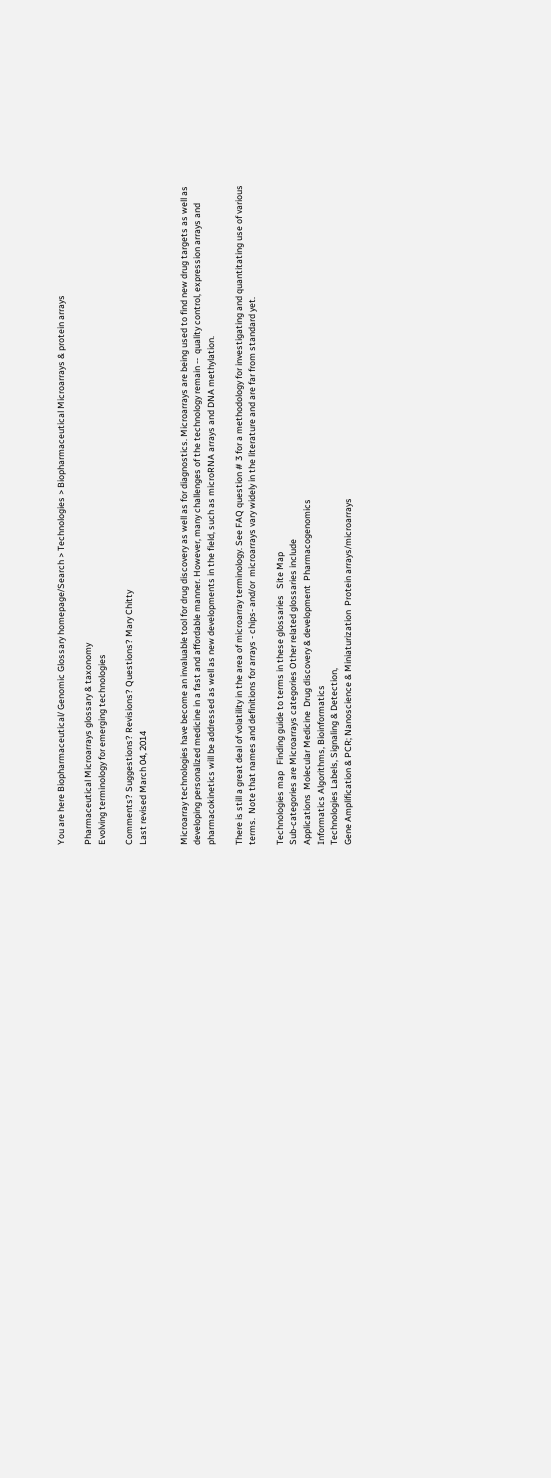You are here Biopharmaceutical/ Genomic Glossary homepage/Search > Technologies > Biopharmaceutical Microarrays & protein arrays

Pharmaceutical Microarrays glossary & taxonomy
Evolving terminology for emerging technologies

Comments? Suggestions? Revisions? Questions? Mary Chitty
Last revised March 04, 2014


Microarray technologies have become an invaluable tool for drug discovery as well as for diagnostics. Microarrays are being used to find new drug targets as well as developing personalized medicine in a fast and affordable manner. However, many challenges of the technology remain --  quality control, expression arrays and pharmacokinetics will be addressed as well as new developments in the field, such as microRNA arrays and DNA methylation.

There is still a great deal of volatility in the area of microarray terminology. See FAQ question # 3 for a methodology for investigating and quantitating use of various terms.  Note that names and definitions for arrays - chips- and/or  microarrays vary widely in the literature and are far from standard yet.

Technologies map   Finding guide to terms in these glossaries   Site Map
Sub-categories are Microarrays categories Other related glossaries include
Applications  Molecular Medicine  Drug discovery & development  Pharmacogenomics
Informatics Algorithms, Bioinformatics
Technologies Labels, Signaling & Detection,
Gene Amplification & PCR; Nanoscience & Miniaturization  Protein arrays/microarrays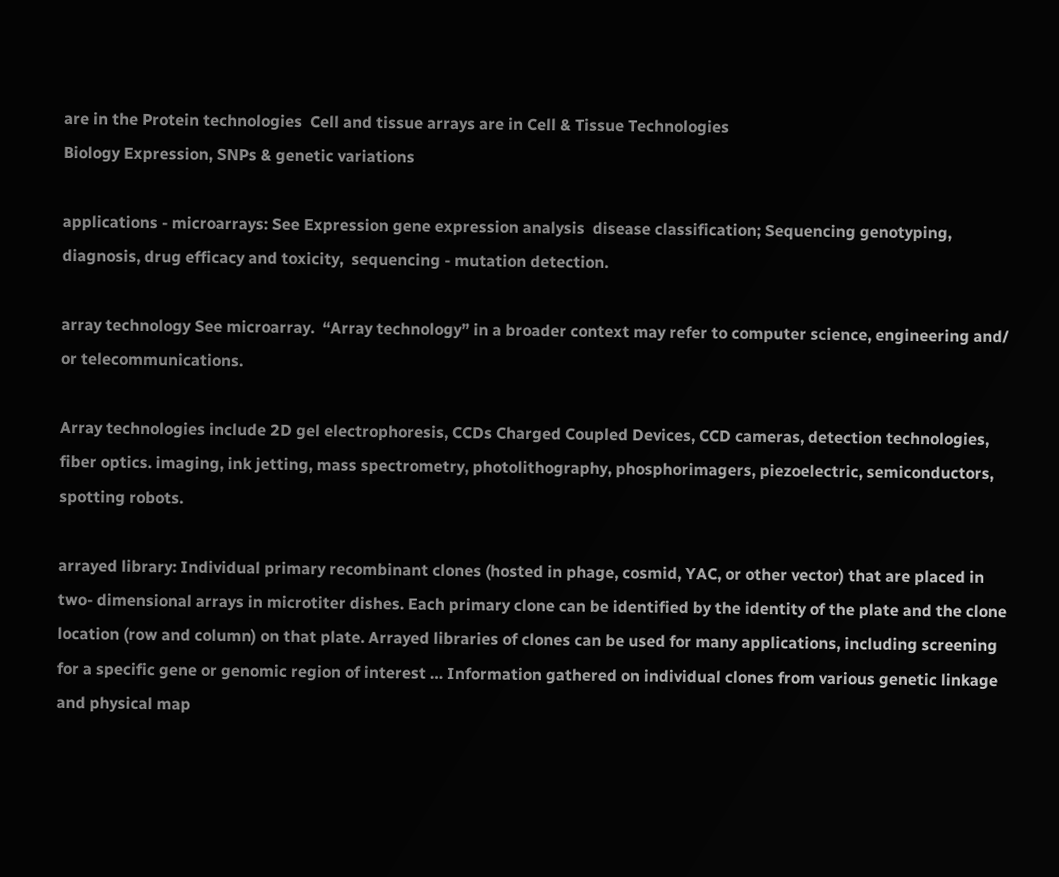are in the Protein technologies  Cell and tissue arrays are in Cell & Tissue Technologies
Biology Expression, SNPs & genetic variations

applications - microarrays: See Expression gene expression analysis  disease classification; Sequencing genotyping, diagnosis, drug efficacy and toxicity,  sequencing - mutation detection.

array technology See microarray.  “Array technology” in a broader context may refer to computer science, engineering and/ or telecommunications.

Array technologies include 2D gel electrophoresis, CCDs Charged Coupled Devices, CCD cameras, detection technologies, fiber optics. imaging, ink jetting, mass spectrometry, photolithography, phosphorimagers, piezoelectric, semiconductors, spotting robots.

arrayed library: Individual primary recombinant clones (hosted in phage, cosmid, YAC, or other vector) that are placed in two- dimensional arrays in microtiter dishes. Each primary clone can be identified by the identity of the plate and the clone location (row and column) on that plate. Arrayed libraries of clones can be used for many applications, including screening for a specific gene or genomic region of interest … Information gathered on individual clones from various genetic linkage and physical map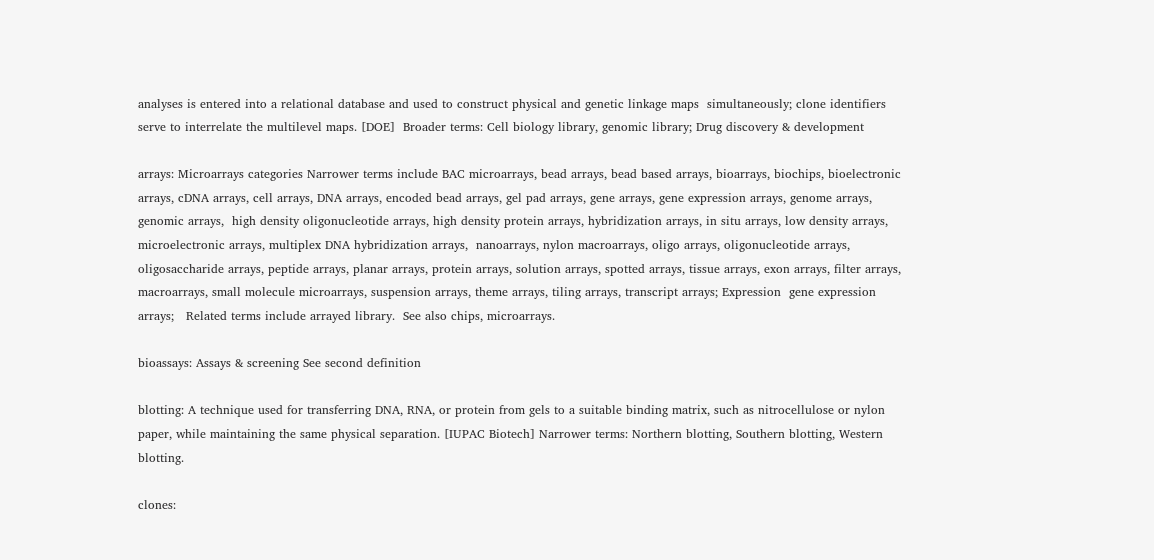analyses is entered into a relational database and used to construct physical and genetic linkage maps  simultaneously; clone identifiers serve to interrelate the multilevel maps. [DOE]  Broader terms: Cell biology library, genomic library; Drug discovery & development

arrays: Microarrays categories Narrower terms include BAC microarrays, bead arrays, bead based arrays, bioarrays, biochips, bioelectronic arrays, cDNA arrays, cell arrays, DNA arrays, encoded bead arrays, gel pad arrays, gene arrays, gene expression arrays, genome arrays, genomic arrays,  high density oligonucleotide arrays, high density protein arrays, hybridization arrays, in situ arrays, low density arrays,  microelectronic arrays, multiplex DNA hybridization arrays,  nanoarrays, nylon macroarrays, oligo arrays, oligonucleotide arrays, oligosaccharide arrays, peptide arrays, planar arrays, protein arrays, solution arrays, spotted arrays, tissue arrays, exon arrays, filter arrays, macroarrays, small molecule microarrays, suspension arrays, theme arrays, tiling arrays, transcript arrays; Expression  gene expression arrays;   Related terms include arrayed library.  See also chips, microarrays.

bioassays: Assays & screening See second definition

blotting: A technique used for transferring DNA, RNA, or protein from gels to a suitable binding matrix, such as nitrocellulose or nylon paper, while maintaining the same physical separation. [IUPAC Biotech] Narrower terms: Northern blotting, Southern blotting, Western blotting.

clones: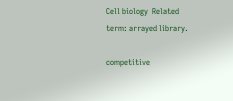Cell biology  Related term: arrayed library.

competitive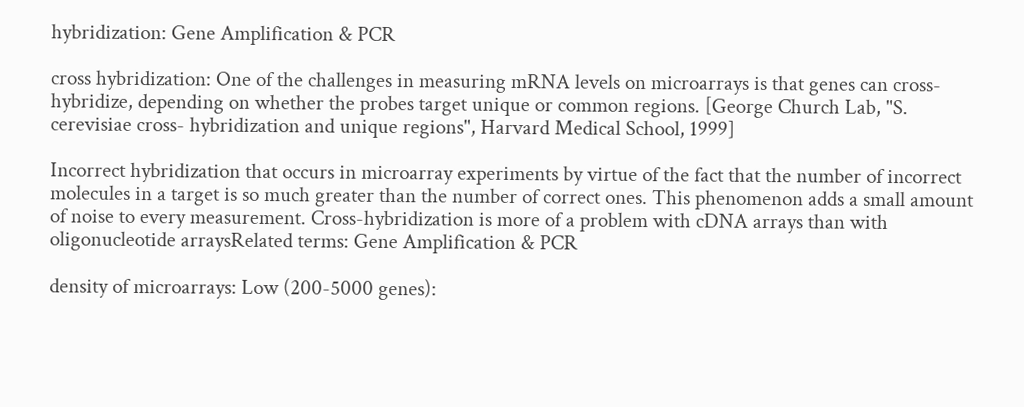hybridization: Gene Amplification & PCR

cross hybridization: One of the challenges in measuring mRNA levels on microarrays is that genes can cross- hybridize, depending on whether the probes target unique or common regions. [George Church Lab, "S. cerevisiae cross- hybridization and unique regions", Harvard Medical School, 1999]

Incorrect hybridization that occurs in microarray experiments by virtue of the fact that the number of incorrect molecules in a target is so much greater than the number of correct ones. This phenomenon adds a small amount of noise to every measurement. Cross-hybridization is more of a problem with cDNA arrays than with oligonucleotide arraysRelated terms: Gene Amplification & PCR

density of microarrays: Low (200-5000 genes):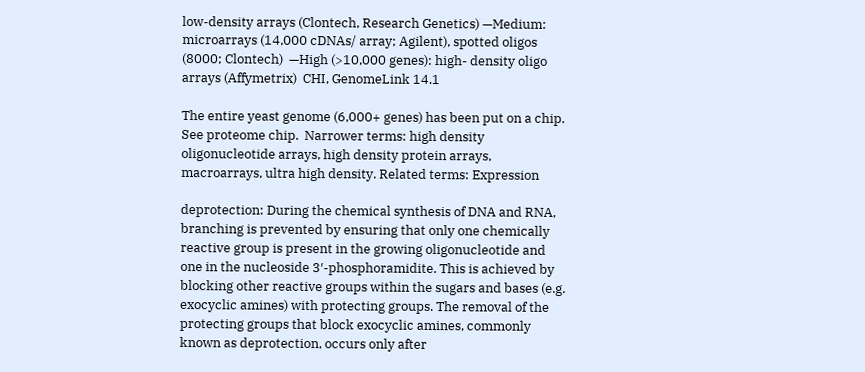low-density arrays (Clontech, Research Genetics) —Medium: microarrays (14,000 cDNAs/ array; Agilent), spotted oligos (8000; Clontech)  —High (>10,000 genes): high- density oligo arrays (Affymetrix)  CHI, GenomeLink 14.1

The entire yeast genome (6,000+ genes) has been put on a chip. See proteome chip.  Narrower terms: high density oligonucleotide arrays, high density protein arrays, macroarrays, ultra high density. Related terms: Expression

deprotection: During the chemical synthesis of DNA and RNA, branching is prevented by ensuring that only one chemically reactive group is present in the growing oligonucleotide and one in the nucleoside 3′-phosphoramidite. This is achieved by blocking other reactive groups within the sugars and bases (e.g. exocyclic amines) with protecting groups. The removal of the protecting groups that block exocyclic amines, commonly known as deprotection, occurs only after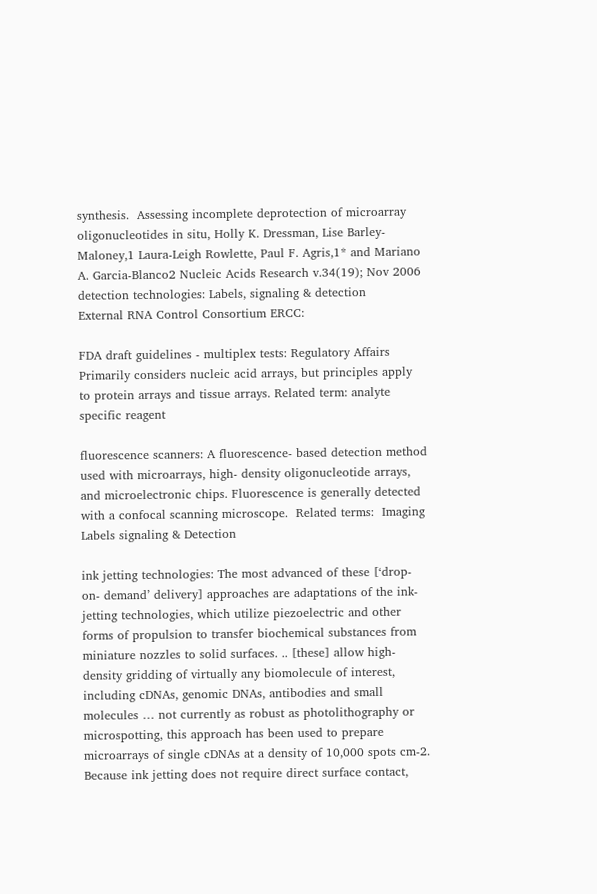synthesis.  Assessing incomplete deprotection of microarray oligonucleotides in situ, Holly K. Dressman, Lise Barley-Maloney,1 Laura-Leigh Rowlette, Paul F. Agris,1* and Mariano A. Garcia-Blanco2 Nucleic Acids Research v.34(19); Nov 2006   detection technologies: Labels, signaling & detection
External RNA Control Consortium ERCC:

FDA draft guidelines - multiplex tests: Regulatory Affairs Primarily considers nucleic acid arrays, but principles apply to protein arrays and tissue arrays. Related term: analyte specific reagent

fluorescence scanners: A fluorescence- based detection method used with microarrays, high- density oligonucleotide arrays, and microelectronic chips. Fluorescence is generally detected with a confocal scanning microscope.  Related terms:  Imaging  Labels signaling & Detection

ink jetting technologies: The most advanced of these [‘drop- on- demand’ delivery] approaches are adaptations of the ink- jetting technologies, which utilize piezoelectric and other forms of propulsion to transfer biochemical substances from miniature nozzles to solid surfaces. .. [these] allow high- density gridding of virtually any biomolecule of interest, including cDNAs, genomic DNAs, antibodies and small molecules … not currently as robust as photolithography or microspotting, this approach has been used to prepare microarrays of single cDNAs at a density of 10,000 spots cm-2. Because ink jetting does not require direct surface contact,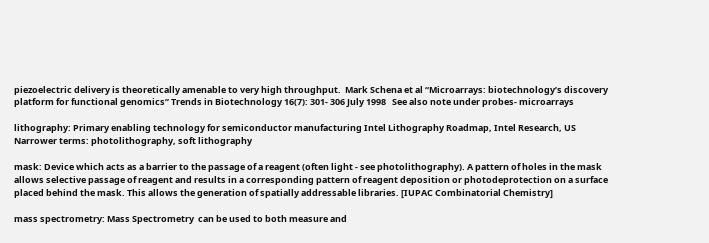piezoelectric delivery is theoretically amenable to very high throughput.  Mark Schena et al “Microarrays: biotechnology’s discovery platform for functional genomics” Trends in Biotechnology 16(7): 301- 306 July 1998   See also note under probes- microarrays

lithography: Primary enabling technology for semiconductor manufacturing Intel Lithography Roadmap, Intel Research, US    Narrower terms: photolithography, soft lithography

mask: Device which acts as a barrier to the passage of a reagent (often light - see photolithography). A pattern of holes in the mask allows selective passage of reagent and results in a corresponding pattern of reagent deposition or photodeprotection on a surface placed behind the mask. This allows the generation of spatially addressable libraries. [IUPAC Combinatorial Chemistry]

mass spectrometry: Mass Spectrometry  can be used to both measure and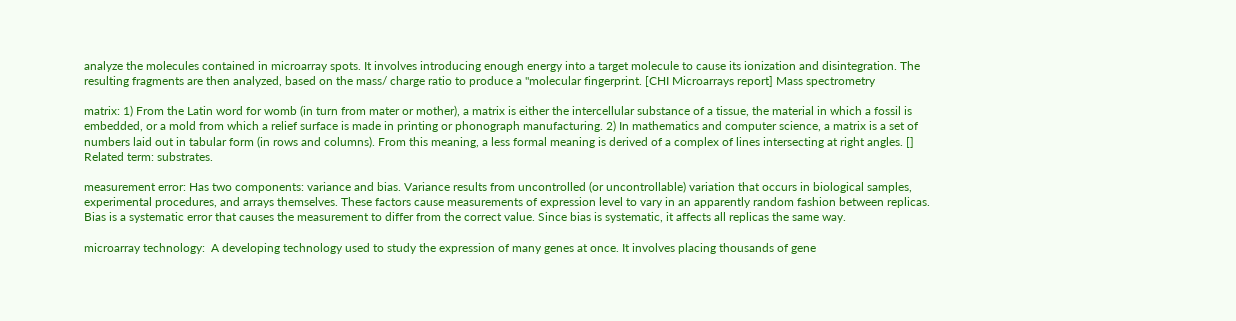analyze the molecules contained in microarray spots. It involves introducing enough energy into a target molecule to cause its ionization and disintegration. The resulting fragments are then analyzed, based on the mass/ charge ratio to produce a "molecular fingerprint. [CHI Microarrays report] Mass spectrometry

matrix: 1) From the Latin word for womb (in turn from mater or mother), a matrix is either the intercellular substance of a tissue, the material in which a fossil is embedded, or a mold from which a relief surface is made in printing or phonograph manufacturing. 2) In mathematics and computer science, a matrix is a set of numbers laid out in tabular form (in rows and columns). From this meaning, a less formal meaning is derived of a complex of lines intersecting at right angles. [] Related term: substrates.

measurement error: Has two components: variance and bias. Variance results from uncontrolled (or uncontrollable) variation that occurs in biological samples, experimental procedures, and arrays themselves. These factors cause measurements of expression level to vary in an apparently random fashion between replicas. Bias is a systematic error that causes the measurement to differ from the correct value. Since bias is systematic, it affects all replicas the same way.

microarray technology:  A developing technology used to study the expression of many genes at once. It involves placing thousands of gene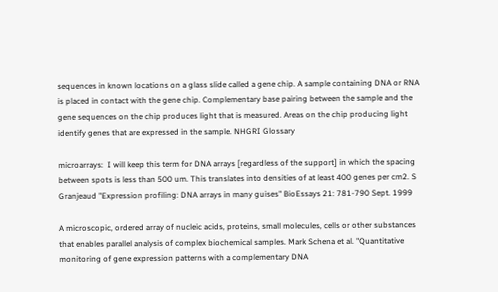sequences in known locations on a glass slide called a gene chip. A sample containing DNA or RNA is placed in contact with the gene chip. Complementary base pairing between the sample and the gene sequences on the chip produces light that is measured. Areas on the chip producing light identify genes that are expressed in the sample. NHGRI Glossary

microarrays:  I will keep this term for DNA arrays [regardless of the support] in which the spacing between spots is less than 500 um. This translates into densities of at least 400 genes per cm2. S Granjeaud "Expression profiling: DNA arrays in many guises" BioEssays 21: 781-790 Sept. 1999

A microscopic, ordered array of nucleic acids, proteins, small molecules, cells or other substances that enables parallel analysis of complex biochemical samples. Mark Schena et al. "Quantitative monitoring of gene expression patterns with a complementary DNA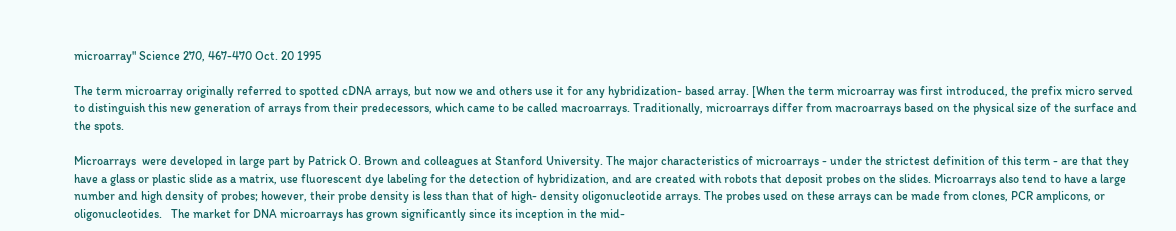microarray" Science 270, 467-470 Oct. 20 1995

The term microarray originally referred to spotted cDNA arrays, but now we and others use it for any hybridization- based array. [When the term microarray was first introduced, the prefix micro served to distinguish this new generation of arrays from their predecessors, which came to be called macroarrays. Traditionally, microarrays differ from macroarrays based on the physical size of the surface and the spots.

Microarrays  were developed in large part by Patrick O. Brown and colleagues at Stanford University. The major characteristics of microarrays - under the strictest definition of this term - are that they have a glass or plastic slide as a matrix, use fluorescent dye labeling for the detection of hybridization, and are created with robots that deposit probes on the slides. Microarrays also tend to have a large number and high density of probes; however, their probe density is less than that of high- density oligonucleotide arrays. The probes used on these arrays can be made from clones, PCR amplicons, or oligonucleotides.   The market for DNA microarrays has grown significantly since its inception in the mid-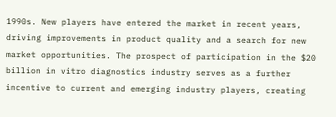1990s. New players have entered the market in recent years, driving improvements in product quality and a search for new market opportunities. The prospect of participation in the $20 billion in vitro diagnostics industry serves as a further incentive to current and emerging industry players, creating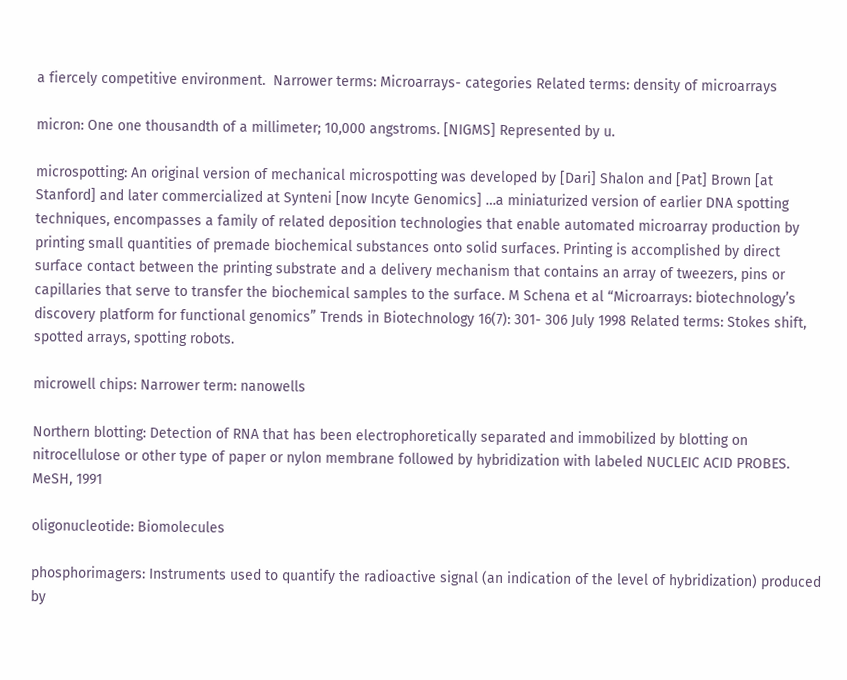a fiercely competitive environment.  Narrower terms: Microarrays- categories Related terms: density of microarrays

micron: One one thousandth of a millimeter; 10,000 angstroms. [NIGMS] Represented by u.

microspotting: An original version of mechanical microspotting was developed by [Dari] Shalon and [Pat] Brown [at Stanford] and later commercialized at Synteni [now Incyte Genomics] …a miniaturized version of earlier DNA spotting techniques, encompasses a family of related deposition technologies that enable automated microarray production by printing small quantities of premade biochemical substances onto solid surfaces. Printing is accomplished by direct surface contact between the printing substrate and a delivery mechanism that contains an array of tweezers, pins or capillaries that serve to transfer the biochemical samples to the surface. M Schena et al “Microarrays: biotechnology’s discovery platform for functional genomics” Trends in Biotechnology 16(7): 301- 306 July 1998 Related terms: Stokes shift,  spotted arrays, spotting robots.

microwell chips: Narrower term: nanowells

Northern blotting: Detection of RNA that has been electrophoretically separated and immobilized by blotting on nitrocellulose or other type of paper or nylon membrane followed by hybridization with labeled NUCLEIC ACID PROBES. MeSH, 1991

oligonucleotide: Biomolecules

phosphorimagers: Instruments used to quantify the radioactive signal (an indication of the level of hybridization) produced by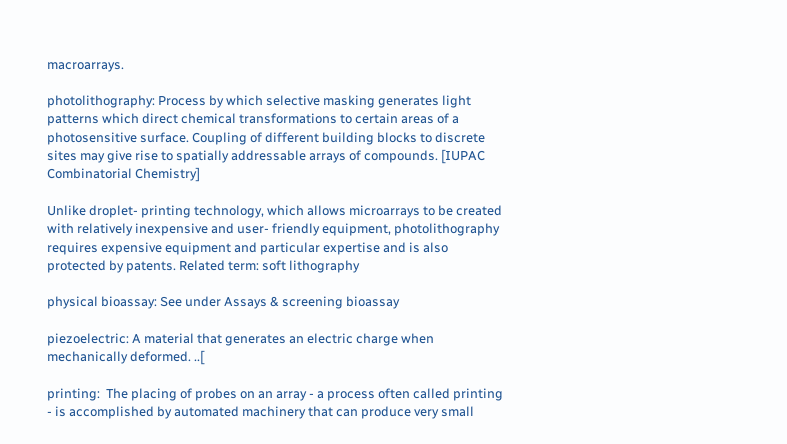macroarrays.

photolithography: Process by which selective masking generates light patterns which direct chemical transformations to certain areas of a photosensitive surface. Coupling of different building blocks to discrete sites may give rise to spatially addressable arrays of compounds. [IUPAC Combinatorial Chemistry]

Unlike droplet- printing technology, which allows microarrays to be created with relatively inexpensive and user- friendly equipment, photolithography requires expensive equipment and particular expertise and is also protected by patents. Related term: soft lithography

physical bioassay: See under Assays & screening bioassay

piezoelectric: A material that generates an electric charge when mechanically deformed. ..[

printing:  The placing of probes on an array - a process often called printing - is accomplished by automated machinery that can produce very small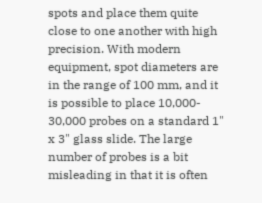spots and place them quite close to one another with high precision. With modern equipment, spot diameters are in the range of 100 mm, and it is possible to place 10,000- 30,000 probes on a standard 1" x 3" glass slide. The large number of probes is a bit misleading in that it is often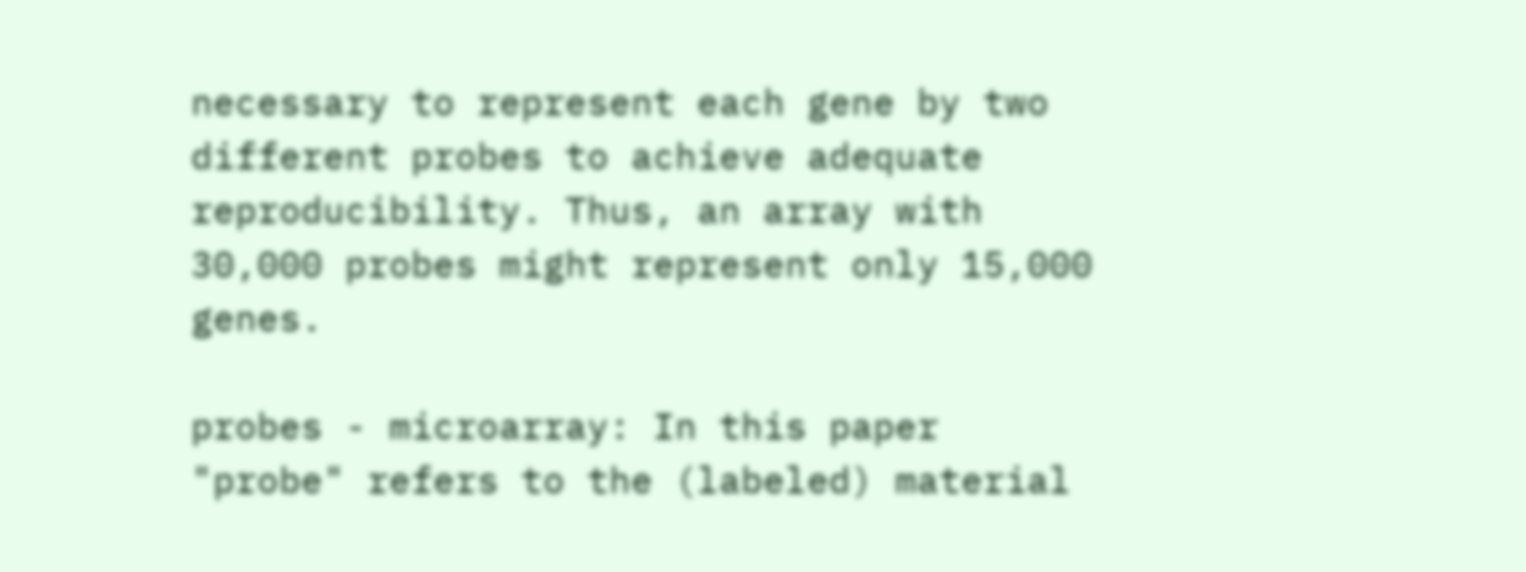necessary to represent each gene by two different probes to achieve adequate reproducibility. Thus, an array with 30,000 probes might represent only 15,000 genes.

probes - microarray: In this paper "probe" refers to the (labeled) material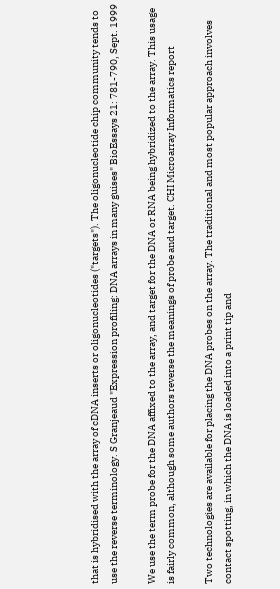that is hybridised with the array of cDNA inserts or oligonucleotides ("targets"). The oligonucleotide chip community tends to use the reverse terminology. S Granjeaud "Expression profiling: DNA arrays in many guises" BioEssays 21: 781-790, Sept. 1999

We use the term probe for the DNA affixed to the array, and target for the DNA or RNA being hybridized to the array. This usage is fairly common, although some authors reverse the meanings of probe and target. CHI Microarray Informatics report

Two technologies are available for placing the DNA probes on the array. The traditional and most popular approach involves contact spotting, in which the DNA is loaded into a print tip and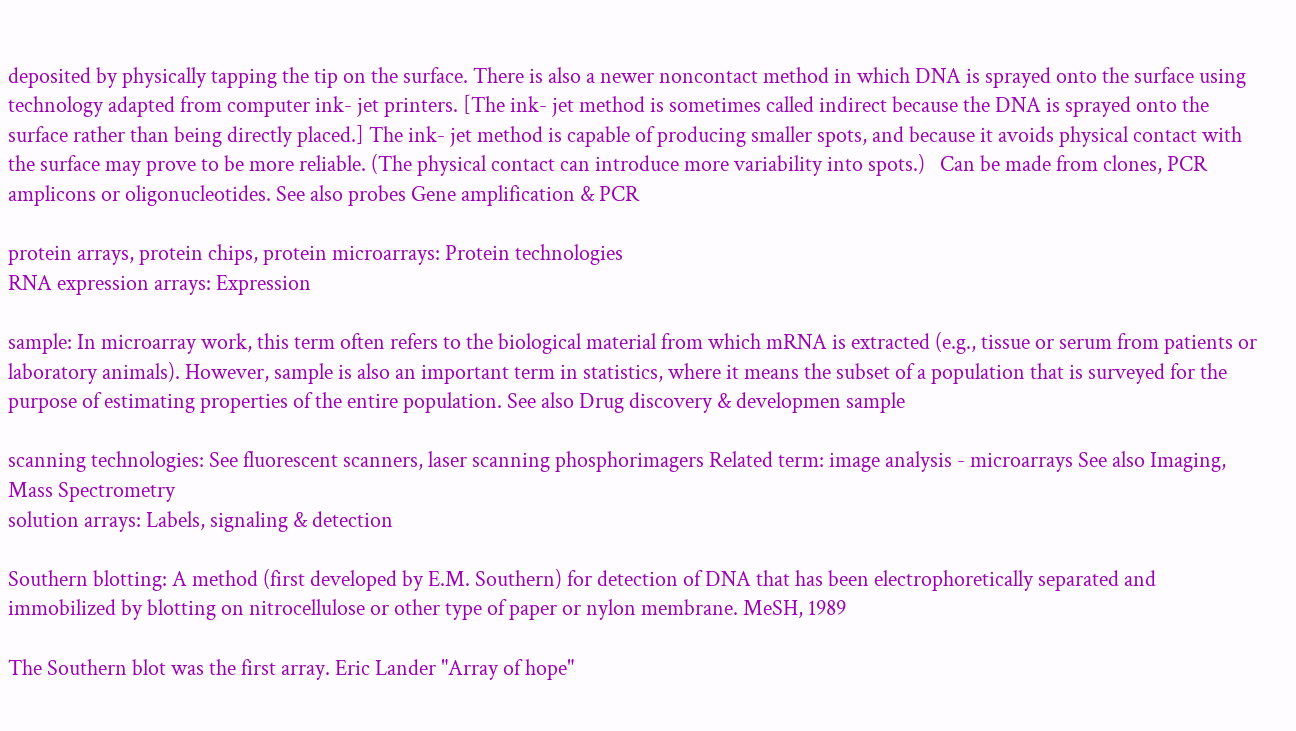deposited by physically tapping the tip on the surface. There is also a newer noncontact method in which DNA is sprayed onto the surface using technology adapted from computer ink- jet printers. [The ink- jet method is sometimes called indirect because the DNA is sprayed onto the surface rather than being directly placed.] The ink- jet method is capable of producing smaller spots, and because it avoids physical contact with the surface may prove to be more reliable. (The physical contact can introduce more variability into spots.)   Can be made from clones, PCR amplicons or oligonucleotides. See also probes Gene amplification & PCR

protein arrays, protein chips, protein microarrays: Protein technologies
RNA expression arrays: Expression

sample: In microarray work, this term often refers to the biological material from which mRNA is extracted (e.g., tissue or serum from patients or laboratory animals). However, sample is also an important term in statistics, where it means the subset of a population that is surveyed for the purpose of estimating properties of the entire population. See also Drug discovery & developmen sample

scanning technologies: See fluorescent scanners, laser scanning phosphorimagers Related term: image analysis - microarrays See also Imaging, Mass Spectrometry
solution arrays: Labels, signaling & detection

Southern blotting: A method (first developed by E.M. Southern) for detection of DNA that has been electrophoretically separated and immobilized by blotting on nitrocellulose or other type of paper or nylon membrane. MeSH, 1989

The Southern blot was the first array. Eric Lander "Array of hope"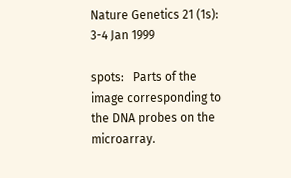Nature Genetics 21 (1s): 3-4 Jan 1999

spots:   Parts of the image corresponding to the DNA probes on the microarray.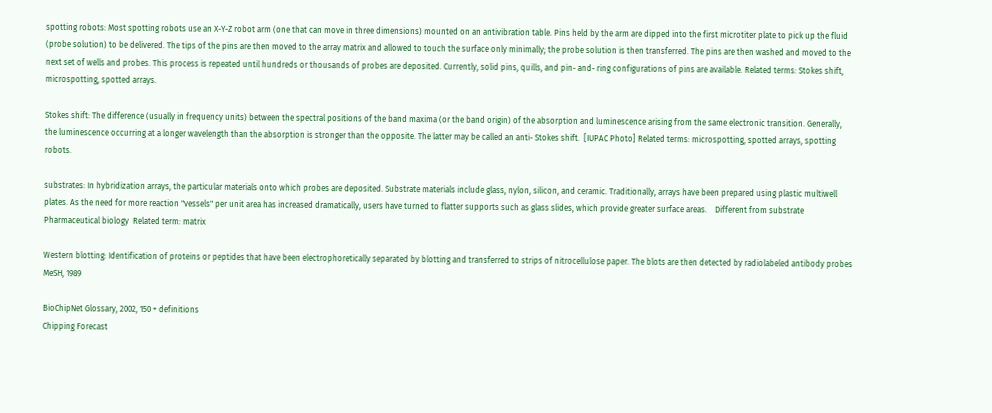spotting robots: Most spotting robots use an X-Y-Z robot arm (one that can move in three dimensions) mounted on an antivibration table. Pins held by the arm are dipped into the first microtiter plate to pick up the fluid (probe solution) to be delivered. The tips of the pins are then moved to the array matrix and allowed to touch the surface only minimally; the probe solution is then transferred. The pins are then washed and moved to the next set of wells and probes. This process is repeated until hundreds or thousands of probes are deposited. Currently, solid pins, quills, and pin- and- ring configurations of pins are available. Related terms: Stokes shift,  microspotting, spotted arrays.

Stokes shift: The difference (usually in frequency units) between the spectral positions of the band maxima (or the band origin) of the absorption and luminescence arising from the same electronic transition. Generally, the luminescence occurring at a longer wavelength than the absorption is stronger than the opposite. The latter may be called an anti- Stokes shift.  [IUPAC Photo] Related terms: microspotting, spotted arrays, spotting robots.

substrates: In hybridization arrays, the particular materials onto which probes are deposited. Substrate materials include glass, nylon, silicon, and ceramic. Traditionally, arrays have been prepared using plastic multiwell plates. As the need for more reaction "vessels" per unit area has increased dramatically, users have turned to flatter supports such as glass slides, which provide greater surface areas.    Different from substrate Pharmaceutical biology  Related term: matrix

Western blotting: Identification of proteins or peptides that have been electrophoretically separated by blotting and transferred to strips of nitrocellulose paper. The blots are then detected by radiolabeled antibody probes MeSH, 1989

BioChipNet Glossary, 2002, 150 + definitions
Chipping Forecast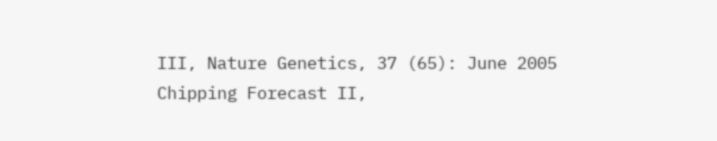III, Nature Genetics, 37 (65): June 2005
Chipping Forecast II,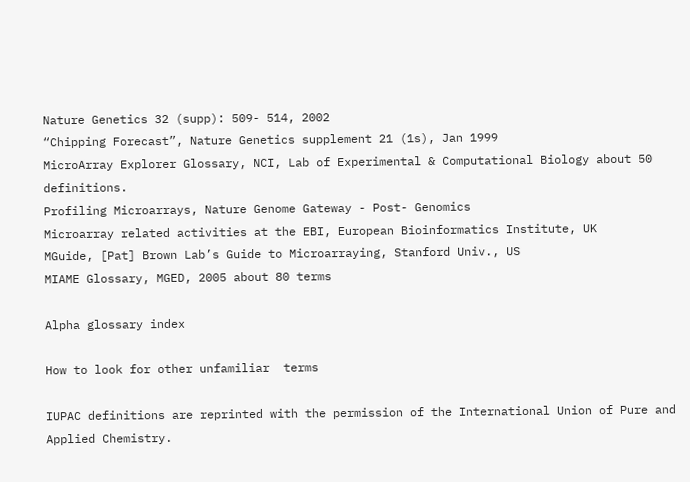Nature Genetics 32 (supp): 509- 514, 2002
“Chipping Forecast”, Nature Genetics supplement 21 (1s), Jan 1999
MicroArray Explorer Glossary, NCI, Lab of Experimental & Computational Biology about 50 definitions.
Profiling Microarrays, Nature Genome Gateway - Post- Genomics
Microarray related activities at the EBI, European Bioinformatics Institute, UK
MGuide, [Pat] Brown Lab’s Guide to Microarraying, Stanford Univ., US
MIAME Glossary, MGED, 2005 about 80 terms

Alpha glossary index

How to look for other unfamiliar  terms

IUPAC definitions are reprinted with the permission of the International Union of Pure and Applied Chemistry.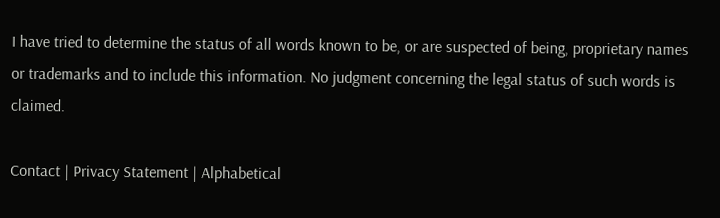I have tried to determine the status of all words known to be, or are suspected of being, proprietary names or trademarks and to include this information. No judgment concerning the legal status of such words is claimed.

Contact | Privacy Statement | Alphabetical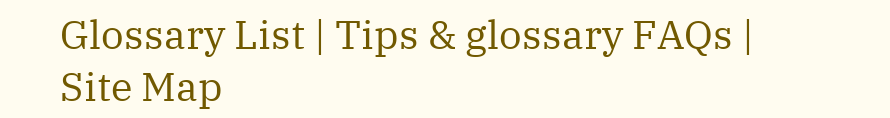Glossary List | Tips & glossary FAQs | Site Map